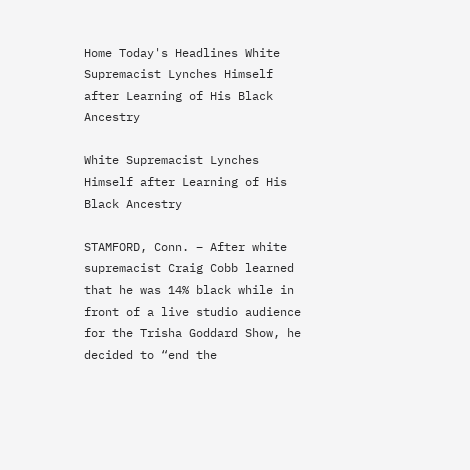Home Today's Headlines White Supremacist Lynches Himself after Learning of His Black Ancestry

White Supremacist Lynches Himself after Learning of His Black Ancestry

STAMFORD, Conn. – After white supremacist Craig Cobb learned that he was 14% black while in front of a live studio audience for the Trisha Goddard Show, he decided to “end the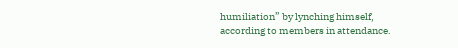humiliation” by lynching himself, according to members in attendance.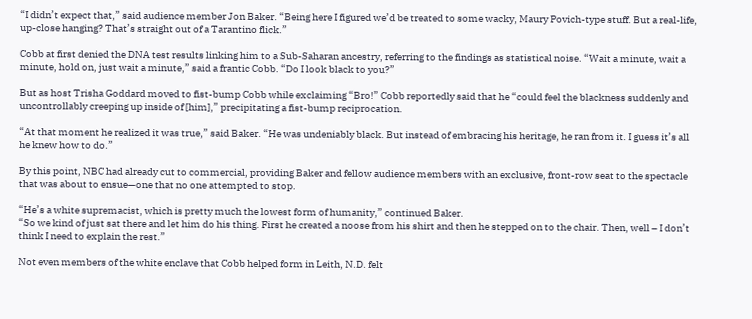“I didn’t expect that,” said audience member Jon Baker. “Being here I figured we’d be treated to some wacky, Maury Povich-type stuff. But a real-life, up-close hanging? That’s straight out of a Tarantino flick.”

Cobb at first denied the DNA test results linking him to a Sub-Saharan ancestry, referring to the findings as statistical noise. “Wait a minute, wait a minute, hold on, just wait a minute,” said a frantic Cobb. “Do I look black to you?”

But as host Trisha Goddard moved to fist-bump Cobb while exclaiming “Bro!” Cobb reportedly said that he “could feel the blackness suddenly and uncontrollably creeping up inside of [him],” precipitating a fist-bump reciprocation.

“At that moment he realized it was true,” said Baker. “He was undeniably black. But instead of embracing his heritage, he ran from it. I guess it’s all he knew how to do.”

By this point, NBC had already cut to commercial, providing Baker and fellow audience members with an exclusive, front-row seat to the spectacle that was about to ensue—one that no one attempted to stop.

“He’s a white supremacist, which is pretty much the lowest form of humanity,” continued Baker.
“So we kind of just sat there and let him do his thing. First he created a noose from his shirt and then he stepped on to the chair. Then, well – I don’t think I need to explain the rest.”

Not even members of the white enclave that Cobb helped form in Leith, N.D. felt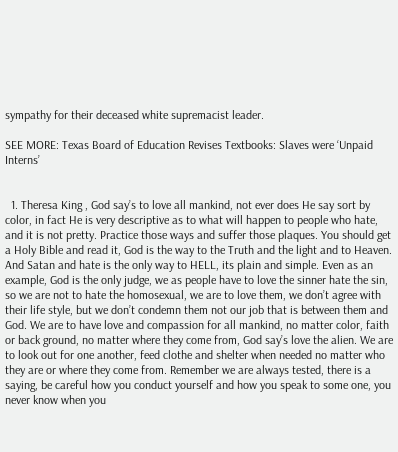sympathy for their deceased white supremacist leader.

SEE MORE: Texas Board of Education Revises Textbooks: Slaves were ‘Unpaid Interns’


  1. Theresa King , God say’s to love all mankind, not ever does He say sort by color, in fact He is very descriptive as to what will happen to people who hate, and it is not pretty. Practice those ways and suffer those plaques. You should get a Holy Bible and read it, God is the way to the Truth and the light and to Heaven. And Satan and hate is the only way to HELL, its plain and simple. Even as an example, God is the only judge, we as people have to love the sinner hate the sin, so we are not to hate the homosexual, we are to love them, we don’t agree with their life style, but we don’t condemn them not our job that is between them and God. We are to have love and compassion for all mankind, no matter color, faith or back ground, no matter where they come from, God say’s love the alien. We are to look out for one another, feed clothe and shelter when needed no matter who they are or where they come from. Remember we are always tested, there is a saying, be careful how you conduct yourself and how you speak to some one, you never know when you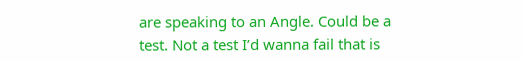are speaking to an Angle. Could be a test. Not a test I’d wanna fail that is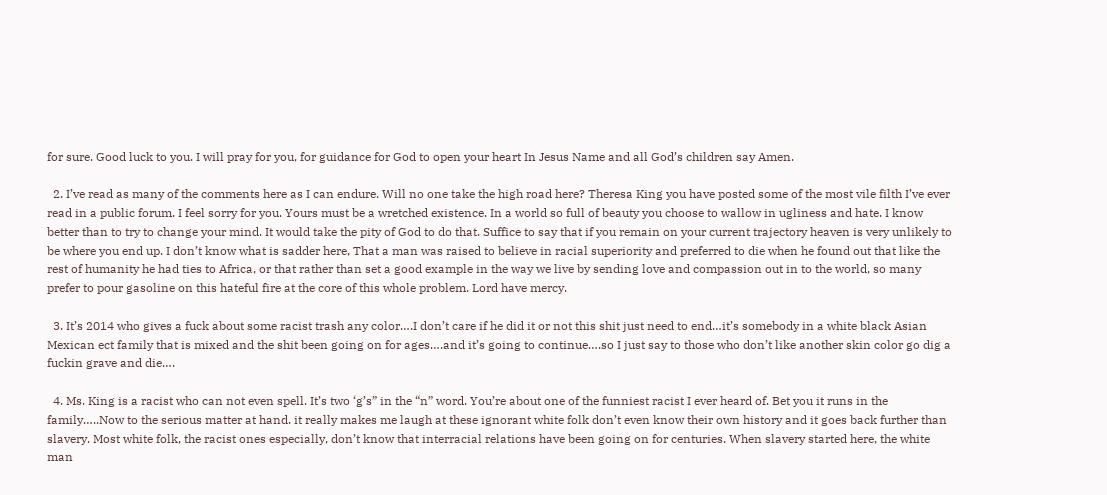for sure. Good luck to you. I will pray for you, for guidance for God to open your heart In Jesus Name and all God’s children say Amen.

  2. I’ve read as many of the comments here as I can endure. Will no one take the high road here? Theresa King you have posted some of the most vile filth I’ve ever read in a public forum. I feel sorry for you. Yours must be a wretched existence. In a world so full of beauty you choose to wallow in ugliness and hate. I know better than to try to change your mind. It would take the pity of God to do that. Suffice to say that if you remain on your current trajectory heaven is very unlikely to be where you end up. I don’t know what is sadder here, That a man was raised to believe in racial superiority and preferred to die when he found out that like the rest of humanity he had ties to Africa, or that rather than set a good example in the way we live by sending love and compassion out in to the world, so many prefer to pour gasoline on this hateful fire at the core of this whole problem. Lord have mercy.

  3. It’s 2014 who gives a fuck about some racist trash any color….I don’t care if he did it or not this shit just need to end…it’s somebody in a white black Asian Mexican ect family that is mixed and the shit been going on for ages….and it’s going to continue….so I just say to those who don’t like another skin color go dig a fuckin grave and die….

  4. Ms. King is a racist who can not even spell. It’s two ‘g’s” in the “n” word. You’re about one of the funniest racist I ever heard of. Bet you it runs in the family…..Now to the serious matter at hand. it really makes me laugh at these ignorant white folk don’t even know their own history and it goes back further than slavery. Most white folk, the racist ones especially, don’t know that interracial relations have been going on for centuries. When slavery started here, the white man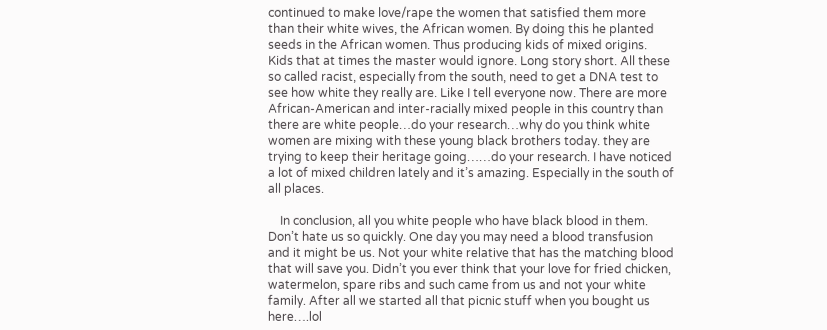continued to make love/rape the women that satisfied them more than their white wives, the African women. By doing this he planted seeds in the African women. Thus producing kids of mixed origins. Kids that at times the master would ignore. Long story short. All these so called racist, especially from the south, need to get a DNA test to see how white they really are. Like I tell everyone now. There are more African-American and inter-racially mixed people in this country than there are white people…do your research…why do you think white women are mixing with these young black brothers today. they are trying to keep their heritage going……do your research. I have noticed a lot of mixed children lately and it’s amazing. Especially in the south of all places.

    In conclusion, all you white people who have black blood in them. Don’t hate us so quickly. One day you may need a blood transfusion and it might be us. Not your white relative that has the matching blood that will save you. Didn’t you ever think that your love for fried chicken, watermelon, spare ribs and such came from us and not your white family. After all we started all that picnic stuff when you bought us here….lol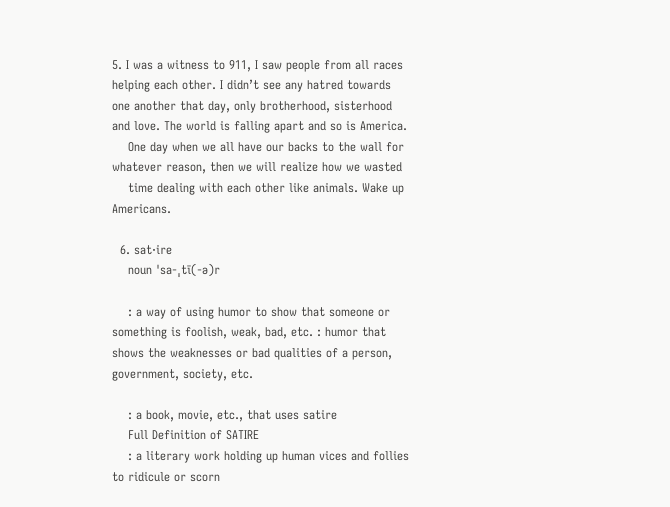5. I was a witness to 911, I saw people from all races helping each other. I didn’t see any hatred towards one another that day, only brotherhood, sisterhood and love. The world is falling apart and so is America.
    One day when we all have our backs to the wall for whatever reason, then we will realize how we wasted
    time dealing with each other like animals. Wake up Americans.

  6. sat·ire
    noun ˈsa-ˌtī(-ə)r

    : a way of using humor to show that someone or something is foolish, weak, bad, etc. : humor that shows the weaknesses or bad qualities of a person, government, society, etc.

    : a book, movie, etc., that uses satire
    Full Definition of SATIRE
    : a literary work holding up human vices and follies to ridicule or scorn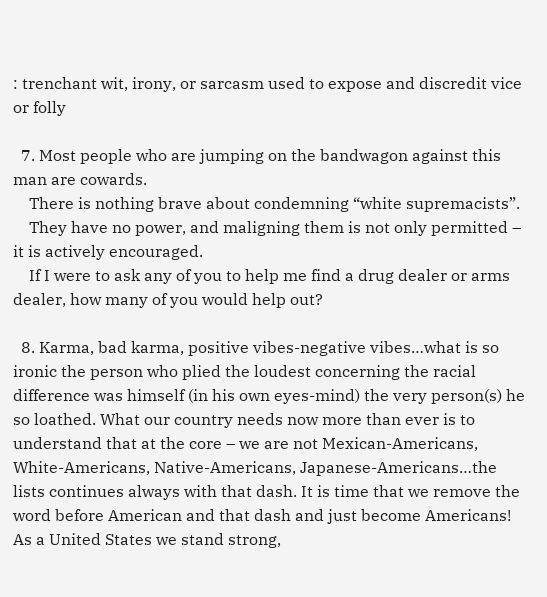: trenchant wit, irony, or sarcasm used to expose and discredit vice or folly

  7. Most people who are jumping on the bandwagon against this man are cowards.
    There is nothing brave about condemning “white supremacists”.
    They have no power, and maligning them is not only permitted – it is actively encouraged.
    If I were to ask any of you to help me find a drug dealer or arms dealer, how many of you would help out?

  8. Karma, bad karma, positive vibes-negative vibes…what is so ironic the person who plied the loudest concerning the racial difference was himself (in his own eyes-mind) the very person(s) he so loathed. What our country needs now more than ever is to understand that at the core – we are not Mexican-Americans, White-Americans, Native-Americans, Japanese-Americans…the lists continues always with that dash. It is time that we remove the word before American and that dash and just become Americans! As a United States we stand strong,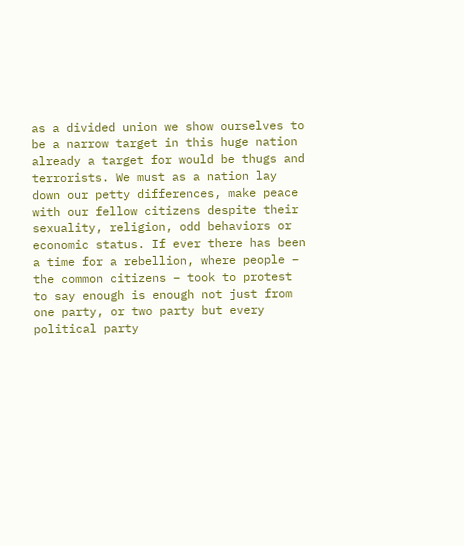as a divided union we show ourselves to be a narrow target in this huge nation already a target for would be thugs and terrorists. We must as a nation lay down our petty differences, make peace with our fellow citizens despite their sexuality, religion, odd behaviors or economic status. If ever there has been a time for a rebellion, where people – the common citizens – took to protest to say enough is enough not just from one party, or two party but every political party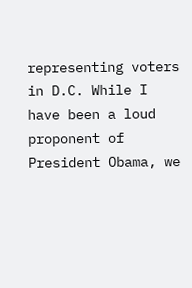representing voters in D.C. While I have been a loud proponent of President Obama, we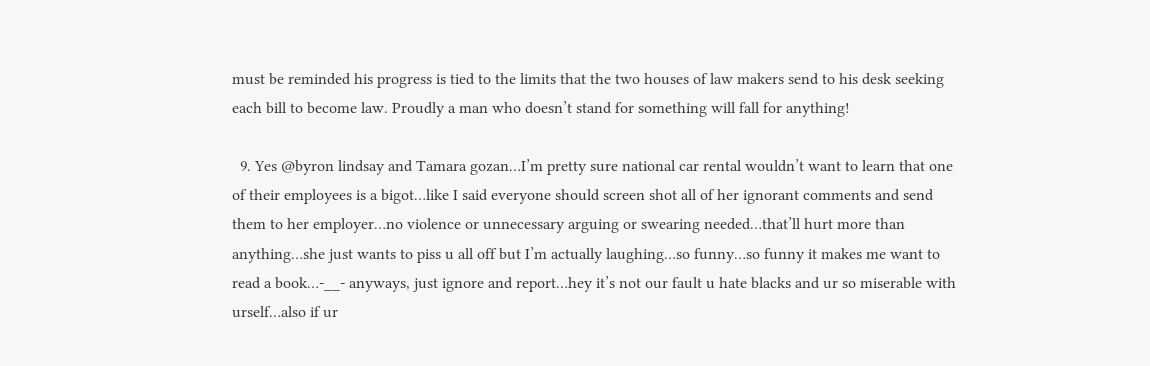must be reminded his progress is tied to the limits that the two houses of law makers send to his desk seeking each bill to become law. Proudly a man who doesn’t stand for something will fall for anything!

  9. Yes @byron lindsay and Tamara gozan…I’m pretty sure national car rental wouldn’t want to learn that one of their employees is a bigot…like I said everyone should screen shot all of her ignorant comments and send them to her employer…no violence or unnecessary arguing or swearing needed…that’ll hurt more than anything…she just wants to piss u all off but I’m actually laughing…so funny…so funny it makes me want to read a book…-__- anyways, just ignore and report…hey it’s not our fault u hate blacks and ur so miserable with urself…also if ur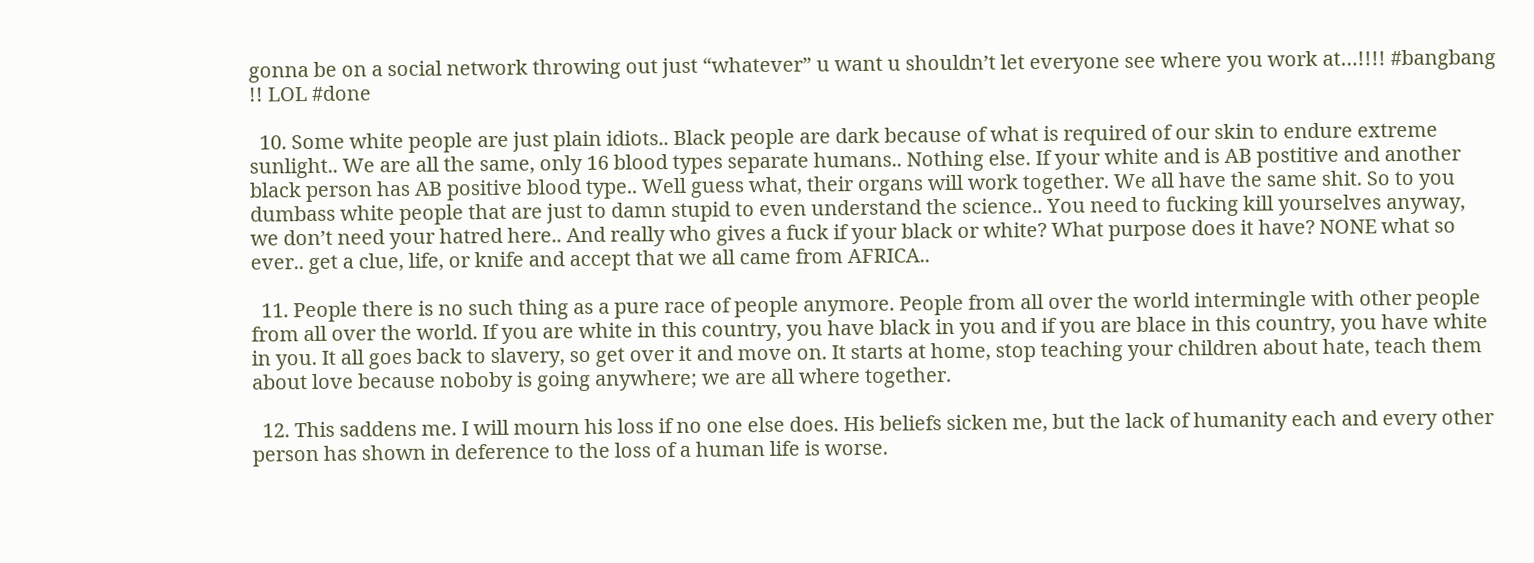gonna be on a social network throwing out just “whatever” u want u shouldn’t let everyone see where you work at…!!!! #bangbang !! LOL #done

  10. Some white people are just plain idiots.. Black people are dark because of what is required of our skin to endure extreme sunlight.. We are all the same, only 16 blood types separate humans.. Nothing else. If your white and is AB postitive and another black person has AB positive blood type.. Well guess what, their organs will work together. We all have the same shit. So to you dumbass white people that are just to damn stupid to even understand the science.. You need to fucking kill yourselves anyway, we don’t need your hatred here.. And really who gives a fuck if your black or white? What purpose does it have? NONE what so ever.. get a clue, life, or knife and accept that we all came from AFRICA..

  11. People there is no such thing as a pure race of people anymore. People from all over the world intermingle with other people from all over the world. If you are white in this country, you have black in you and if you are blace in this country, you have white in you. It all goes back to slavery, so get over it and move on. It starts at home, stop teaching your children about hate, teach them about love because noboby is going anywhere; we are all where together.

  12. This saddens me. I will mourn his loss if no one else does. His beliefs sicken me, but the lack of humanity each and every other person has shown in deference to the loss of a human life is worse.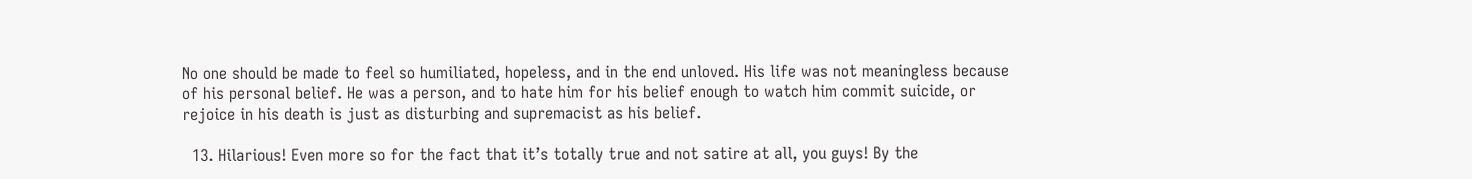No one should be made to feel so humiliated, hopeless, and in the end unloved. His life was not meaningless because of his personal belief. He was a person, and to hate him for his belief enough to watch him commit suicide, or rejoice in his death is just as disturbing and supremacist as his belief.

  13. Hilarious! Even more so for the fact that it’s totally true and not satire at all, you guys! By the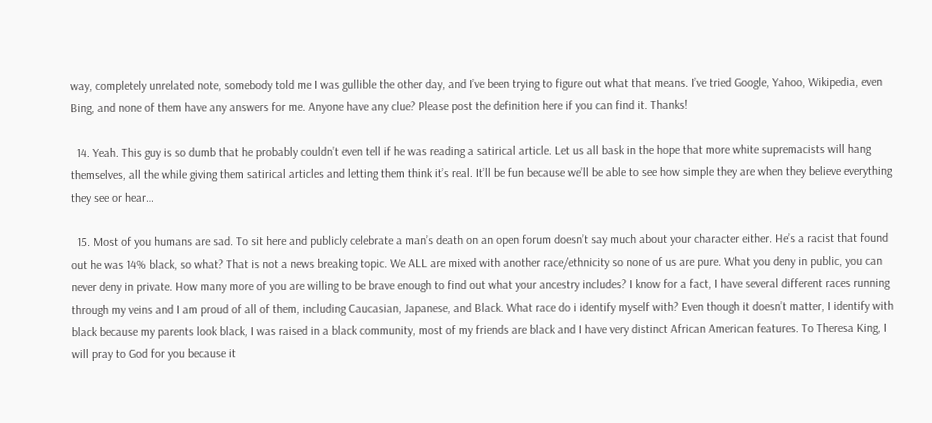way, completely unrelated note, somebody told me I was gullible the other day, and I’ve been trying to figure out what that means. I’ve tried Google, Yahoo, Wikipedia, even Bing, and none of them have any answers for me. Anyone have any clue? Please post the definition here if you can find it. Thanks!

  14. Yeah. This guy is so dumb that he probably couldn’t even tell if he was reading a satirical article. Let us all bask in the hope that more white supremacists will hang themselves, all the while giving them satirical articles and letting them think it’s real. It’ll be fun because we’ll be able to see how simple they are when they believe everything they see or hear…

  15. Most of you humans are sad. To sit here and publicly celebrate a man’s death on an open forum doesn’t say much about your character either. He’s a racist that found out he was 14% black, so what? That is not a news breaking topic. We ALL are mixed with another race/ethnicity so none of us are pure. What you deny in public, you can never deny in private. How many more of you are willing to be brave enough to find out what your ancestry includes? I know for a fact, I have several different races running through my veins and I am proud of all of them, including Caucasian, Japanese, and Black. What race do i identify myself with? Even though it doesn’t matter, I identify with black because my parents look black, I was raised in a black community, most of my friends are black and I have very distinct African American features. To Theresa King, I will pray to God for you because it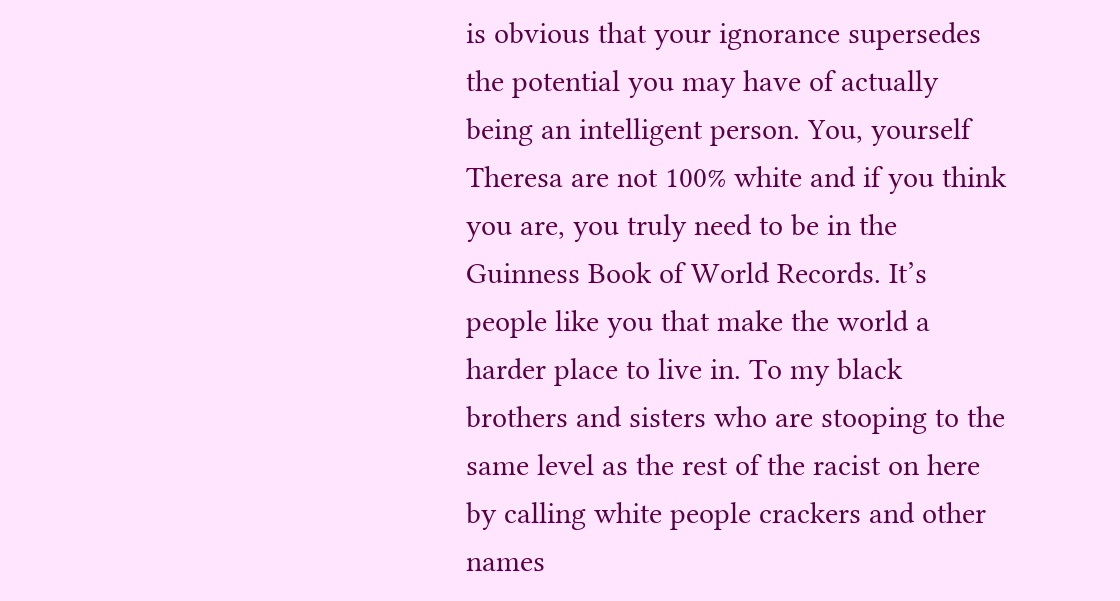is obvious that your ignorance supersedes the potential you may have of actually being an intelligent person. You, yourself Theresa are not 100% white and if you think you are, you truly need to be in the Guinness Book of World Records. It’s people like you that make the world a harder place to live in. To my black brothers and sisters who are stooping to the same level as the rest of the racist on here by calling white people crackers and other names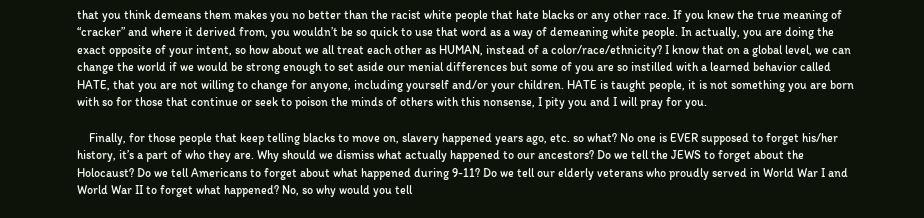that you think demeans them makes you no better than the racist white people that hate blacks or any other race. If you knew the true meaning of “cracker” and where it derived from, you wouldn’t be so quick to use that word as a way of demeaning white people. In actually, you are doing the exact opposite of your intent, so how about we all treat each other as HUMAN, instead of a color/race/ethnicity? I know that on a global level, we can change the world if we would be strong enough to set aside our menial differences but some of you are so instilled with a learned behavior called HATE, that you are not willing to change for anyone, including yourself and/or your children. HATE is taught people, it is not something you are born with so for those that continue or seek to poison the minds of others with this nonsense, I pity you and I will pray for you.

    Finally, for those people that keep telling blacks to move on, slavery happened years ago, etc. so what? No one is EVER supposed to forget his/her history, it’s a part of who they are. Why should we dismiss what actually happened to our ancestors? Do we tell the JEWS to forget about the Holocaust? Do we tell Americans to forget about what happened during 9-11? Do we tell our elderly veterans who proudly served in World War I and World War II to forget what happened? No, so why would you tell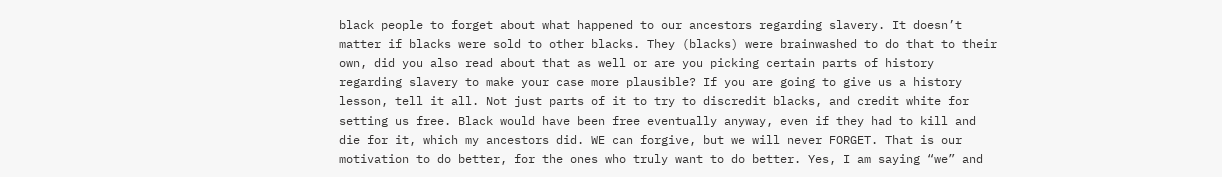black people to forget about what happened to our ancestors regarding slavery. It doesn’t matter if blacks were sold to other blacks. They (blacks) were brainwashed to do that to their own, did you also read about that as well or are you picking certain parts of history regarding slavery to make your case more plausible? If you are going to give us a history lesson, tell it all. Not just parts of it to try to discredit blacks, and credit white for setting us free. Black would have been free eventually anyway, even if they had to kill and die for it, which my ancestors did. WE can forgive, but we will never FORGET. That is our motivation to do better, for the ones who truly want to do better. Yes, I am saying “we” and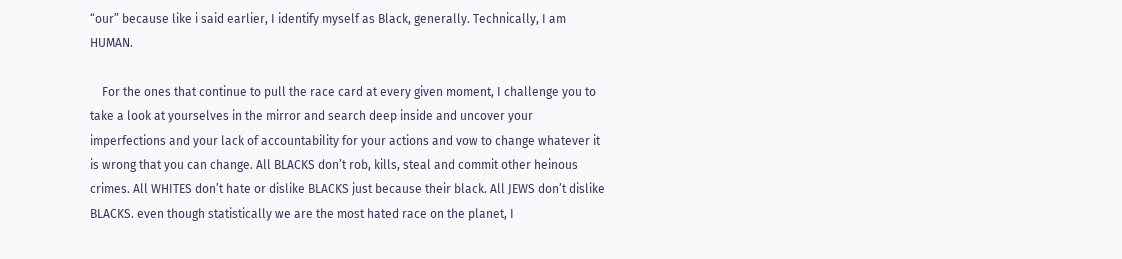“our” because like i said earlier, I identify myself as Black, generally. Technically, I am HUMAN.

    For the ones that continue to pull the race card at every given moment, I challenge you to take a look at yourselves in the mirror and search deep inside and uncover your imperfections and your lack of accountability for your actions and vow to change whatever it is wrong that you can change. All BLACKS don’t rob, kills, steal and commit other heinous crimes. All WHITES don’t hate or dislike BLACKS just because their black. All JEWS don’t dislike BLACKS. even though statistically we are the most hated race on the planet, I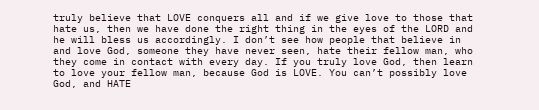truly believe that LOVE conquers all and if we give love to those that hate us, then we have done the right thing in the eyes of the LORD and he will bless us accordingly. I don’t see how people that believe in and love God, someone they have never seen, hate their fellow man, who they come in contact with every day. If you truly love God, then learn to love your fellow man, because God is LOVE. You can’t possibly love God, and HATE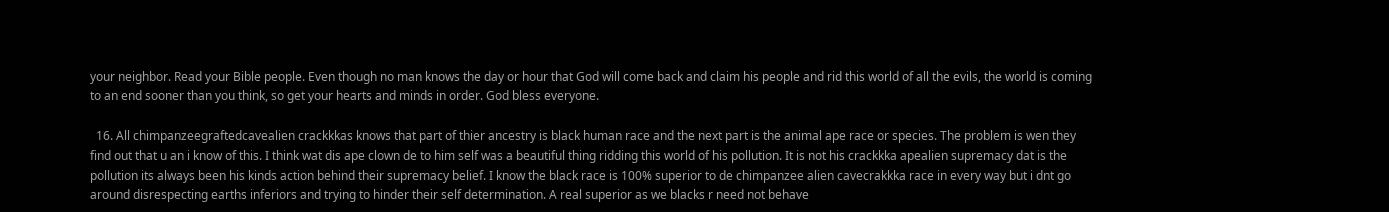your neighbor. Read your Bible people. Even though no man knows the day or hour that God will come back and claim his people and rid this world of all the evils, the world is coming to an end sooner than you think, so get your hearts and minds in order. God bless everyone.

  16. All chimpanzeegraftedcavealien crackkkas knows that part of thier ancestry is black human race and the next part is the animal ape race or species. The problem is wen they find out that u an i know of this. I think wat dis ape clown de to him self was a beautiful thing ridding this world of his pollution. It is not his crackkka apealien supremacy dat is the pollution its always been his kinds action behind their supremacy belief. I know the black race is 100% superior to de chimpanzee alien cavecrakkka race in every way but i dnt go around disrespecting earths inferiors and trying to hinder their self determination. A real superior as we blacks r need not behave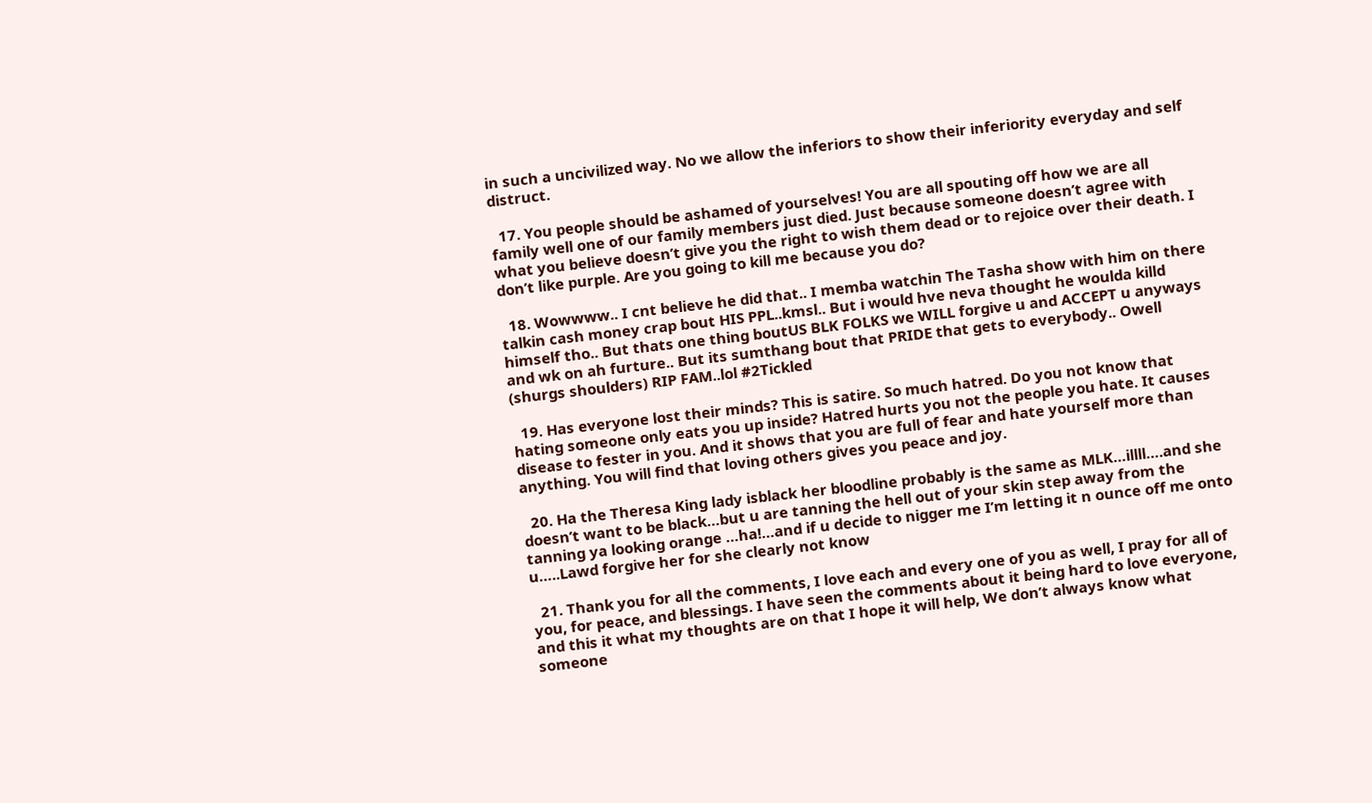in such a uncivilized way. No we allow the inferiors to show their inferiority everyday and self distruct.

  17. You people should be ashamed of yourselves! You are all spouting off how we are all family well one of our family members just died. Just because someone doesn’t agree with what you believe doesn’t give you the right to wish them dead or to rejoice over their death. I don’t like purple. Are you going to kill me because you do?

  18. Wowwww.. I cnt believe he did that.. I memba watchin The Tasha show with him on there talkin cash money crap bout HIS PPL..kmsl.. But i would hve neva thought he woulda killd himself tho.. But thats one thing boutUS BLK FOLKS we WILL forgive u and ACCEPT u anyways and wk on ah furture.. But its sumthang bout that PRIDE that gets to everybody.. Owell (shurgs shoulders) RIP FAM..lol #2Tickled

  19. Has everyone lost their minds? This is satire. So much hatred. Do you not know that hating someone only eats you up inside? Hatred hurts you not the people you hate. It causes disease to fester in you. And it shows that you are full of fear and hate yourself more than anything. You will find that loving others gives you peace and joy.

  20. Ha the Theresa King lady isblack her bloodline probably is the same as MLK…illll….and she doesn’t want to be black…but u are tanning the hell out of your skin step away from the tanning ya looking orange …ha!…and if u decide to nigger me I’m letting it n ounce off me onto u…..Lawd forgive her for she clearly not know

  21. Thank you for all the comments, I love each and every one of you as well, I pray for all of you, for peace, and blessings. I have seen the comments about it being hard to love everyone, and this it what my thoughts are on that I hope it will help, We don’t always know what someone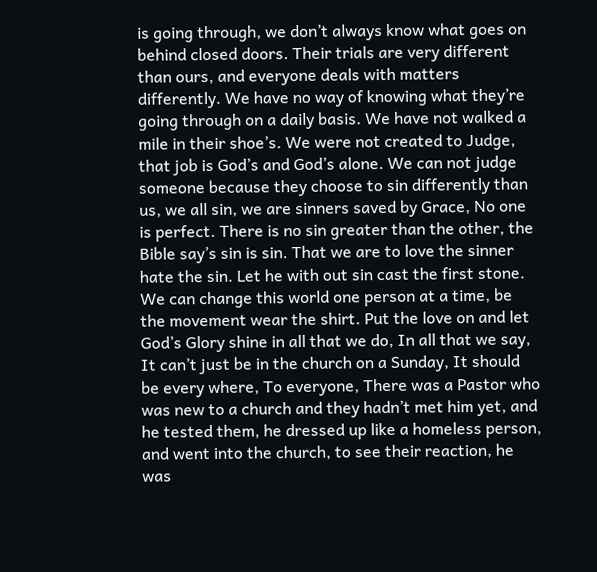is going through, we don’t always know what goes on behind closed doors. Their trials are very different than ours, and everyone deals with matters differently. We have no way of knowing what they’re going through on a daily basis. We have not walked a mile in their shoe’s. We were not created to Judge, that job is God’s and God’s alone. We can not judge someone because they choose to sin differently than us, we all sin, we are sinners saved by Grace, No one is perfect. There is no sin greater than the other, the Bible say’s sin is sin. That we are to love the sinner hate the sin. Let he with out sin cast the first stone. We can change this world one person at a time, be the movement wear the shirt. Put the love on and let God’s Glory shine in all that we do, In all that we say, It can’t just be in the church on a Sunday, It should be every where, To everyone, There was a Pastor who was new to a church and they hadn’t met him yet, and he tested them, he dressed up like a homeless person, and went into the church, to see their reaction, he was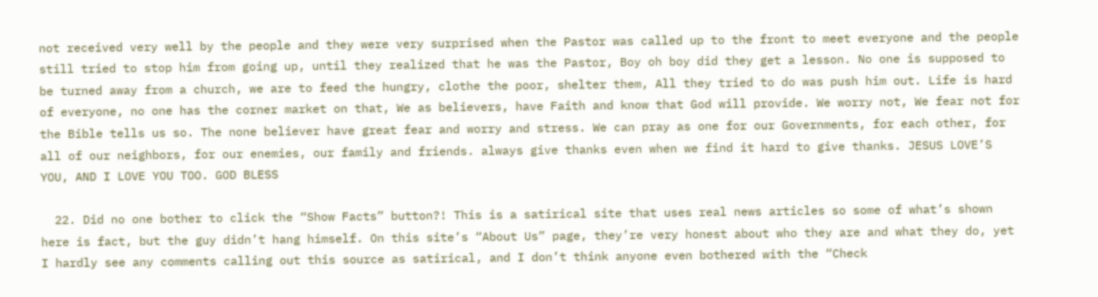not received very well by the people and they were very surprised when the Pastor was called up to the front to meet everyone and the people still tried to stop him from going up, until they realized that he was the Pastor, Boy oh boy did they get a lesson. No one is supposed to be turned away from a church, we are to feed the hungry, clothe the poor, shelter them, All they tried to do was push him out. Life is hard of everyone, no one has the corner market on that, We as believers, have Faith and know that God will provide. We worry not, We fear not for the Bible tells us so. The none believer have great fear and worry and stress. We can pray as one for our Governments, for each other, for all of our neighbors, for our enemies, our family and friends. always give thanks even when we find it hard to give thanks. JESUS LOVE’S YOU, AND I LOVE YOU TOO. GOD BLESS

  22. Did no one bother to click the “Show Facts” button?! This is a satirical site that uses real news articles so some of what’s shown here is fact, but the guy didn’t hang himself. On this site’s “About Us” page, they’re very honest about who they are and what they do, yet I hardly see any comments calling out this source as satirical, and I don’t think anyone even bothered with the “Check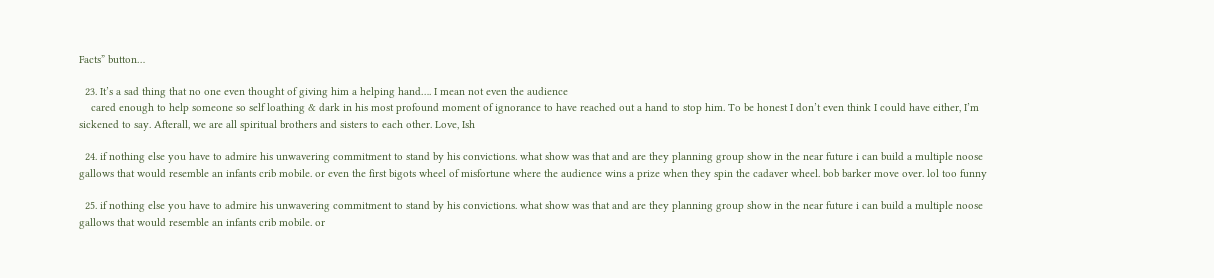Facts” button…

  23. It’s a sad thing that no one even thought of giving him a helping hand…. I mean not even the audience
    cared enough to help someone so self loathing & dark in his most profound moment of ignorance to have reached out a hand to stop him. To be honest I don’t even think I could have either, I’m sickened to say. Afterall, we are all spiritual brothers and sisters to each other. Love, Ish

  24. if nothing else you have to admire his unwavering commitment to stand by his convictions. what show was that and are they planning group show in the near future i can build a multiple noose gallows that would resemble an infants crib mobile. or even the first bigots wheel of misfortune where the audience wins a prize when they spin the cadaver wheel. bob barker move over. lol too funny

  25. if nothing else you have to admire his unwavering commitment to stand by his convictions. what show was that and are they planning group show in the near future i can build a multiple noose gallows that would resemble an infants crib mobile. or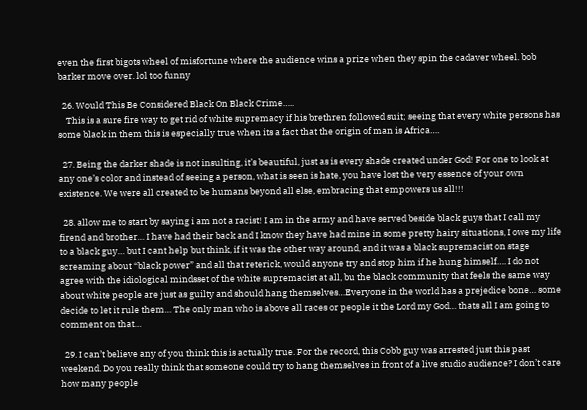even the first bigots wheel of misfortune where the audience wins a prize when they spin the cadaver wheel. bob barker move over. lol too funny

  26. Would This Be Considered Black On Black Crime…..
    This is a sure fire way to get rid of white supremacy if his brethren followed suit; seeing that every white persons has some black in them this is especially true when its a fact that the origin of man is Africa….

  27. Being the darker shade is not insulting, it’s beautiful, just as is every shade created under God! For one to look at any one’s color and instead of seeing a person, what is seen is hate, you have lost the very essence of your own existence. We were all created to be humans beyond all else, embracing that empowers us all!!!

  28. allow me to start by saying i am not a racist! I am in the army and have served beside black guys that I call my firend and brother… I have had their back and I know they have had mine in some pretty hairy situations, I owe my life to a black guy… but I cant help but think, if it was the other way around, and it was a black supremacist on stage screaming about “black power” and all that reterick, would anyone try and stop him if he hung himself…. I do not agree with the idiological mindsset of the white supremacist at all, bu the black community that feels the same way about white people are just as guilty and should hang themselves…Everyone in the world has a prejedice bone… some decide to let it rule them… The only man who is above all races or people it the Lord my God… thats all I am going to comment on that…

  29. I can’t believe any of you think this is actually true. For the record, this Cobb guy was arrested just this past weekend. Do you really think that someone could try to hang themselves in front of a live studio audience? I don’t care how many people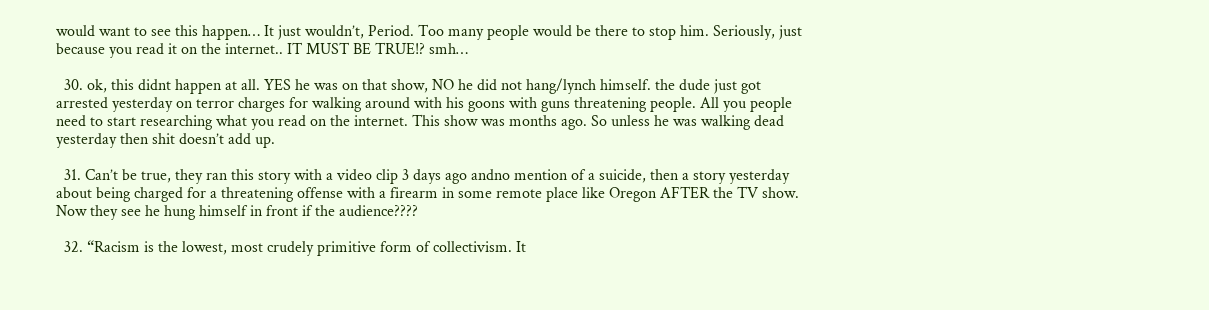would want to see this happen… It just wouldn’t, Period. Too many people would be there to stop him. Seriously, just because you read it on the internet.. IT MUST BE TRUE!? smh…

  30. ok, this didnt happen at all. YES he was on that show, NO he did not hang/lynch himself. the dude just got arrested yesterday on terror charges for walking around with his goons with guns threatening people. All you people need to start researching what you read on the internet. This show was months ago. So unless he was walking dead yesterday then shit doesn’t add up.

  31. Can’t be true, they ran this story with a video clip 3 days ago andno mention of a suicide, then a story yesterday about being charged for a threatening offense with a firearm in some remote place like Oregon AFTER the TV show. Now they see he hung himself in front if the audience????

  32. “Racism is the lowest, most crudely primitive form of collectivism. It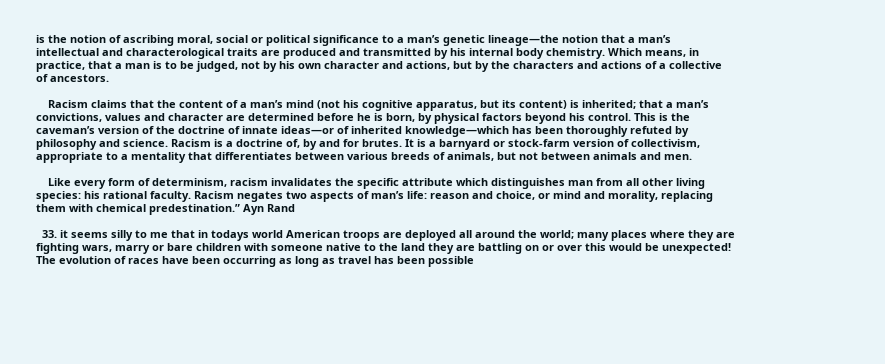is the notion of ascribing moral, social or political significance to a man’s genetic lineage—the notion that a man’s intellectual and characterological traits are produced and transmitted by his internal body chemistry. Which means, in practice, that a man is to be judged, not by his own character and actions, but by the characters and actions of a collective of ancestors.

    Racism claims that the content of a man’s mind (not his cognitive apparatus, but its content) is inherited; that a man’s convictions, values and character are determined before he is born, by physical factors beyond his control. This is the caveman’s version of the doctrine of innate ideas—or of inherited knowledge—which has been thoroughly refuted by philosophy and science. Racism is a doctrine of, by and for brutes. It is a barnyard or stock-farm version of collectivism, appropriate to a mentality that differentiates between various breeds of animals, but not between animals and men.

    Like every form of determinism, racism invalidates the specific attribute which distinguishes man from all other living species: his rational faculty. Racism negates two aspects of man’s life: reason and choice, or mind and morality, replacing them with chemical predestination.” Ayn Rand

  33. it seems silly to me that in todays world American troops are deployed all around the world; many places where they are fighting wars, marry or bare children with someone native to the land they are battling on or over this would be unexpected! The evolution of races have been occurring as long as travel has been possible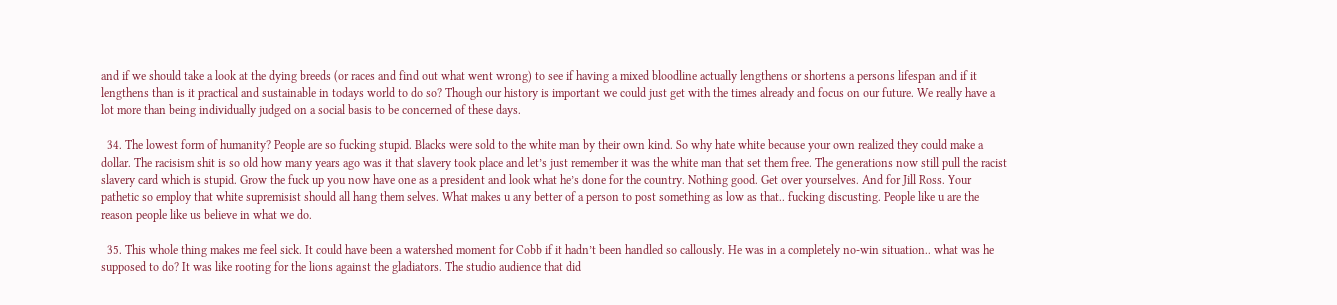and if we should take a look at the dying breeds (or races and find out what went wrong) to see if having a mixed bloodline actually lengthens or shortens a persons lifespan and if it lengthens than is it practical and sustainable in todays world to do so? Though our history is important we could just get with the times already and focus on our future. We really have a lot more than being individually judged on a social basis to be concerned of these days.

  34. The lowest form of humanity? People are so fucking stupid. Blacks were sold to the white man by their own kind. So why hate white because your own realized they could make a dollar. The racisism shit is so old how many years ago was it that slavery took place and let’s just remember it was the white man that set them free. The generations now still pull the racist slavery card which is stupid. Grow the fuck up you now have one as a president and look what he’s done for the country. Nothing good. Get over yourselves. And for Jill Ross. Your pathetic so employ that white supremisist should all hang them selves. What makes u any better of a person to post something as low as that.. fucking discusting. People like u are the reason people like us believe in what we do.

  35. This whole thing makes me feel sick. It could have been a watershed moment for Cobb if it hadn’t been handled so callously. He was in a completely no-win situation.. what was he supposed to do? It was like rooting for the lions against the gladiators. The studio audience that did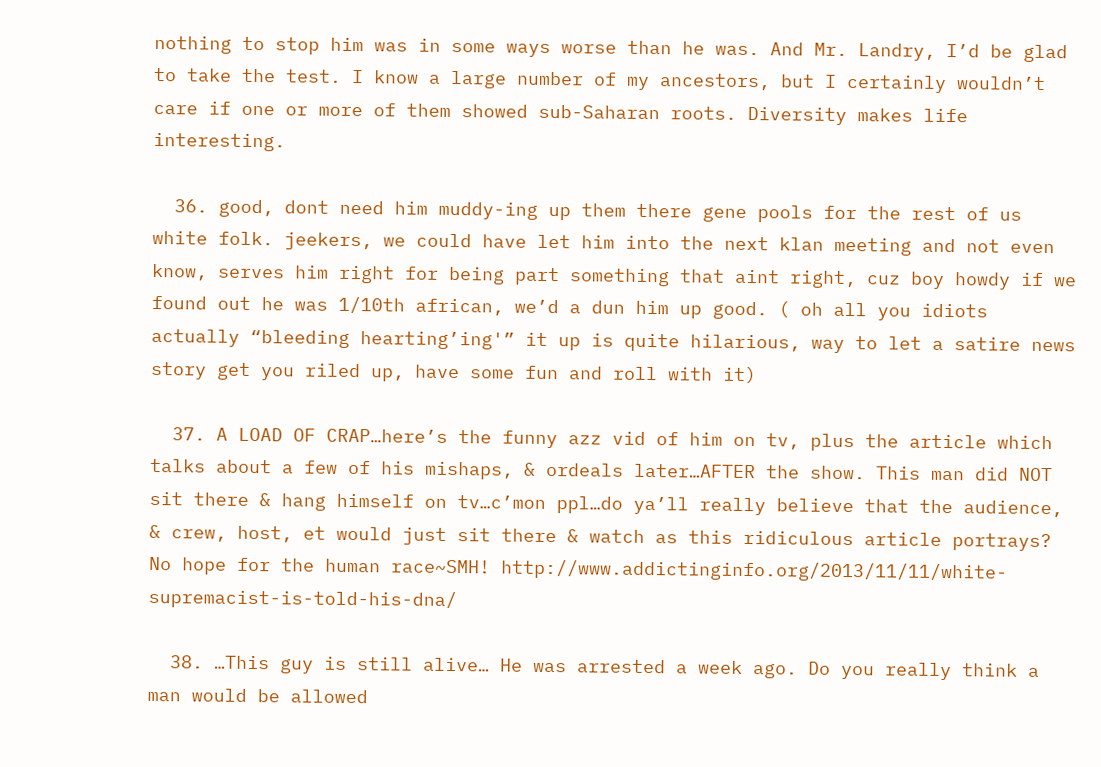nothing to stop him was in some ways worse than he was. And Mr. Landry, I’d be glad to take the test. I know a large number of my ancestors, but I certainly wouldn’t care if one or more of them showed sub-Saharan roots. Diversity makes life interesting.

  36. good, dont need him muddy-ing up them there gene pools for the rest of us white folk. jeekers, we could have let him into the next klan meeting and not even know, serves him right for being part something that aint right, cuz boy howdy if we found out he was 1/10th african, we’d a dun him up good. ( oh all you idiots actually “bleeding hearting’ing'” it up is quite hilarious, way to let a satire news story get you riled up, have some fun and roll with it)

  37. A LOAD OF CRAP…here’s the funny azz vid of him on tv, plus the article which talks about a few of his mishaps, & ordeals later…AFTER the show. This man did NOT sit there & hang himself on tv…c’mon ppl…do ya’ll really believe that the audience, & crew, host, et would just sit there & watch as this ridiculous article portrays? No hope for the human race~SMH! http://www.addictinginfo.org/2013/11/11/white-supremacist-is-told-his-dna/

  38. …This guy is still alive… He was arrested a week ago. Do you really think a man would be allowed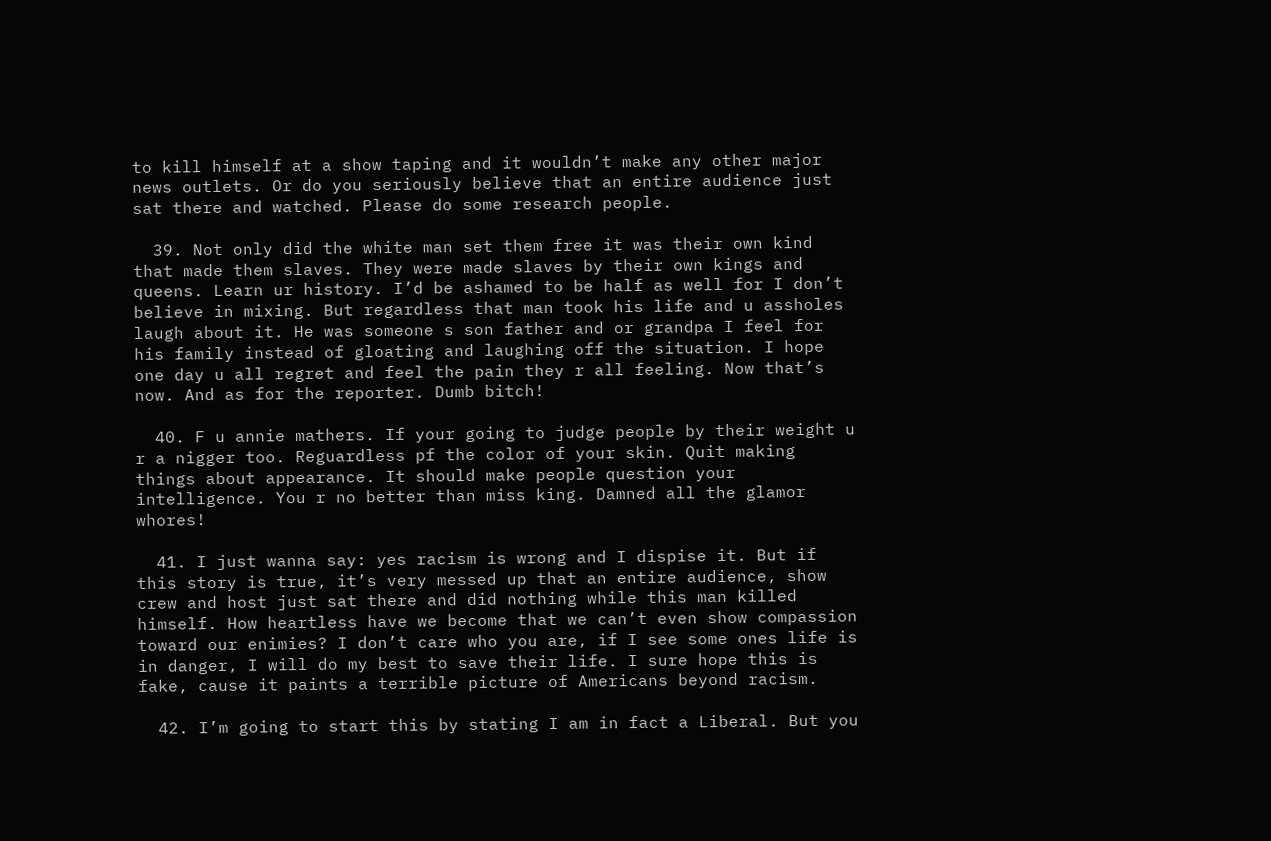to kill himself at a show taping and it wouldn’t make any other major news outlets. Or do you seriously believe that an entire audience just sat there and watched. Please do some research people.

  39. Not only did the white man set them free it was their own kind that made them slaves. They were made slaves by their own kings and queens. Learn ur history. I’d be ashamed to be half as well for I don’t believe in mixing. But regardless that man took his life and u assholes laugh about it. He was someone s son father and or grandpa I feel for his family instead of gloating and laughing off the situation. I hope one day u all regret and feel the pain they r all feeling. Now that’s now. And as for the reporter. Dumb bitch!

  40. F u annie mathers. If your going to judge people by their weight u r a nigger too. Reguardless pf the color of your skin. Quit making things about appearance. It should make people question your intelligence. You r no better than miss king. Damned all the glamor whores!

  41. I just wanna say: yes racism is wrong and I dispise it. But if this story is true, it’s very messed up that an entire audience, show crew and host just sat there and did nothing while this man killed himself. How heartless have we become that we can’t even show compassion toward our enimies? I don’t care who you are, if I see some ones life is in danger, I will do my best to save their life. I sure hope this is fake, cause it paints a terrible picture of Americans beyond racism.

  42. I’m going to start this by stating I am in fact a Liberal. But you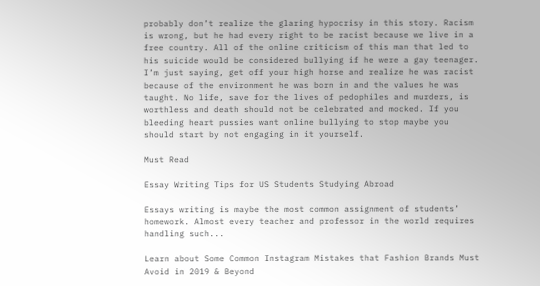probably don’t realize the glaring hypocrisy in this story. Racism is wrong, but he had every right to be racist because we live in a free country. All of the online criticism of this man that led to his suicide would be considered bullying if he were a gay teenager. I’m just saying, get off your high horse and realize he was racist because of the environment he was born in and the values he was taught. No life, save for the lives of pedophiles and murders, is worthless and death should not be celebrated and mocked. If you bleeding heart pussies want online bullying to stop maybe you should start by not engaging in it yourself.

Must Read

Essay Writing Tips for US Students Studying Abroad

Essays writing is maybe the most common assignment of students’ homework. Almost every teacher and professor in the world requires handling such...

Learn about Some Common Instagram Mistakes that Fashion Brands Must Avoid in 2019 & Beyond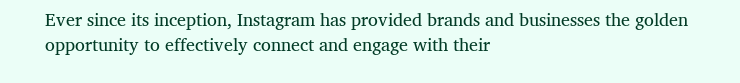Ever since its inception, Instagram has provided brands and businesses the golden opportunity to effectively connect and engage with their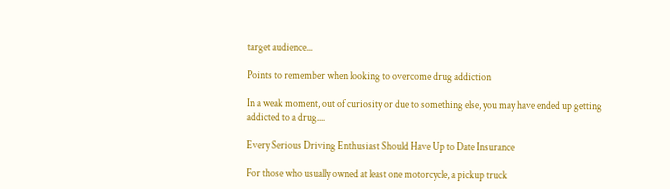target audience...

Points to remember when looking to overcome drug addiction

In a weak moment, out of curiosity or due to something else, you may have ended up getting addicted to a drug....

Every Serious Driving Enthusiast Should Have Up to Date Insurance

For those who usually owned at least one motorcycle, a pickup truck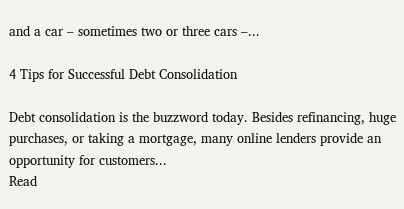and a car – sometimes two or three cars –...

4 Tips for Successful Debt Consolidation

Debt consolidation is the buzzword today. Besides refinancing, huge purchases, or taking a mortgage, many online lenders provide an opportunity for customers...
Read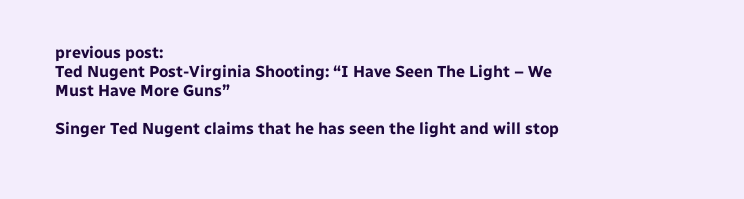previous post:
Ted Nugent Post-Virginia Shooting: “I Have Seen The Light – We Must Have More Guns”

Singer Ted Nugent claims that he has seen the light and will stop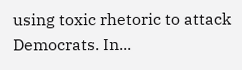using toxic rhetoric to attack Democrats. In...